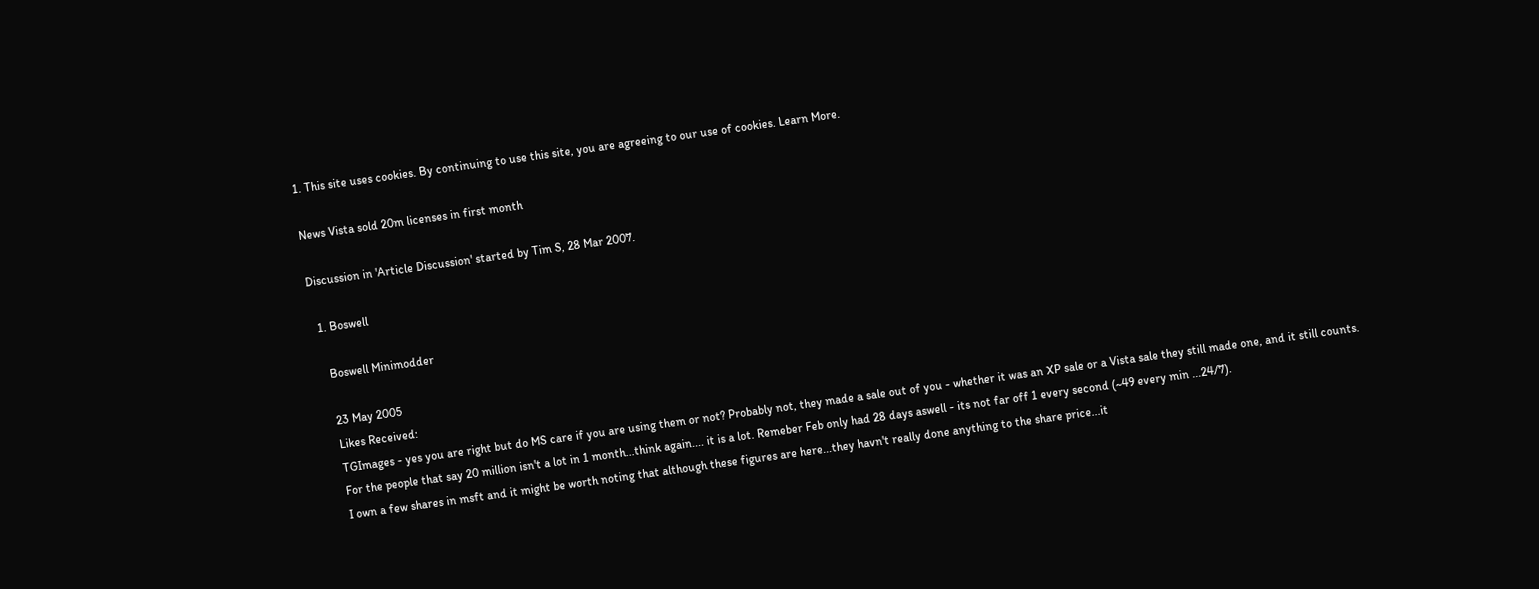1. This site uses cookies. By continuing to use this site, you are agreeing to our use of cookies. Learn More.

News Vista sold 20m licenses in first month

Discussion in 'Article Discussion' started by Tim S, 28 Mar 2007.

  1. Boswell

    Boswell Minimodder

    23 May 2005
    Likes Received:
    TGImages - yes you are right but do MS care if you are using them or not? Probably not, they made a sale out of you - whether it was an XP sale or a Vista sale they still made one, and it still counts.
    For the people that say 20 million isn't a lot in 1 month...think again.... it is a lot. Remeber Feb only had 28 days aswell - its not far off 1 every second (~49 every min ...24/7).
    I own a few shares in msft and it might be worth noting that although these figures are here...they havn't really done anything to the share price...it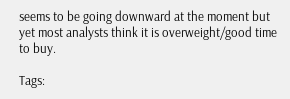seems to be going downward at the moment but yet most analysts think it is overweight/good time to buy.

Tags: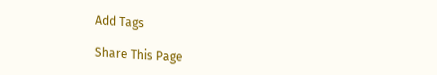Add Tags

Share This Page